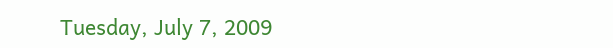Tuesday, July 7, 2009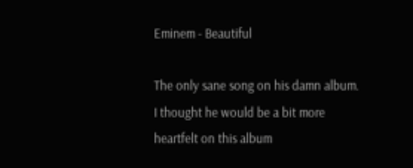Eminem - Beautiful

The only sane song on his damn album. I thought he would be a bit more heartfelt on this album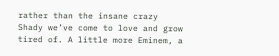rather than the insane crazy Shady we’ve come to love and grow tired of. A little more Eminem, a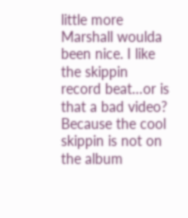little more Marshall woulda been nice. I like the skippin record beat…or is that a bad video? Because the cool skippin is not on the album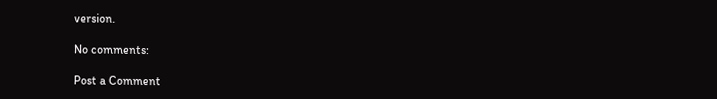version.

No comments:

Post a Comment